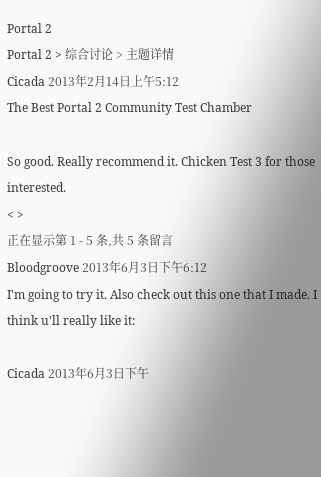Portal 2
Portal 2 > 综合讨论 > 主题详情
Cicada 2013年2月14日上午5:12
The Best Portal 2 Community Test Chamber

So good. Really recommend it. Chicken Test 3 for those interested.
< >
正在显示第 1 - 5 条,共 5 条留言
Bloodgroove 2013年6月3日下午6:12
I'm going to try it. Also check out this one that I made. I think u'll really like it:

Cicada 2013年6月3日下午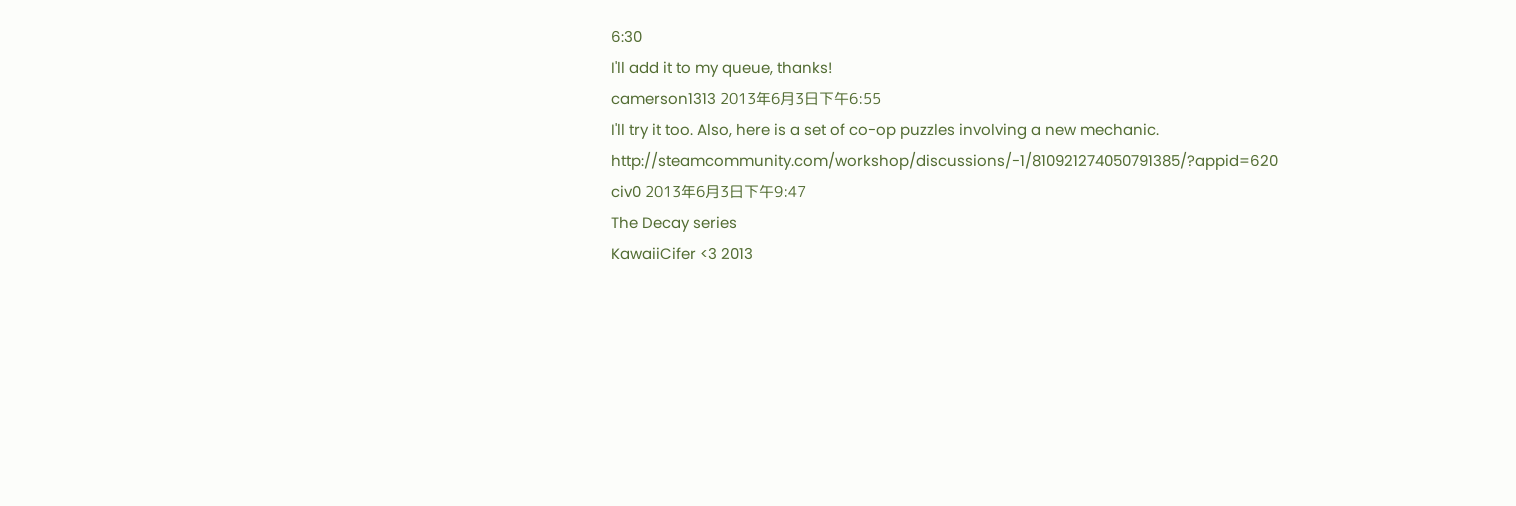6:30
I'll add it to my queue, thanks!
camerson1313 2013年6月3日下午6:55
I'll try it too. Also, here is a set of co-op puzzles involving a new mechanic. http://steamcommunity.com/workshop/discussions/-1/810921274050791385/?appid=620
civ0 2013年6月3日下午9:47
The Decay series
KawaiiCifer <3 2013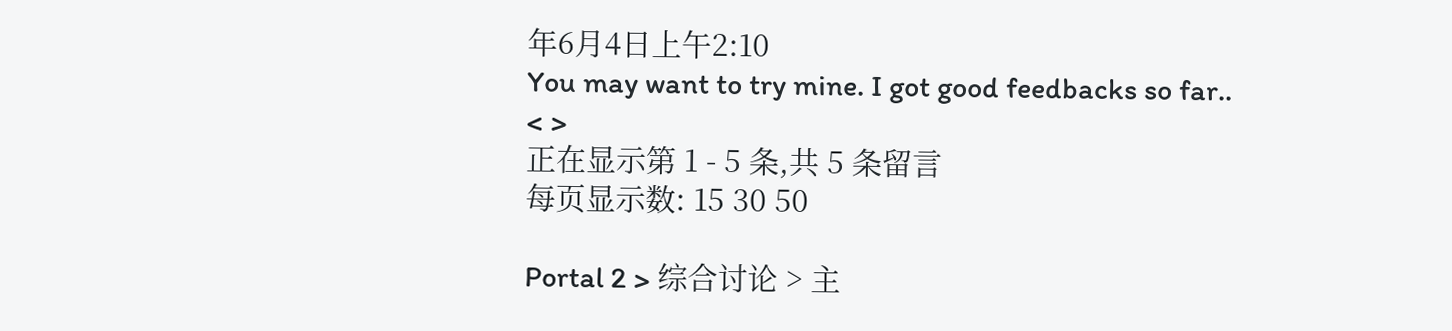年6月4日上午2:10
You may want to try mine. I got good feedbacks so far..
< >
正在显示第 1 - 5 条,共 5 条留言
每页显示数: 15 30 50

Portal 2 > 综合讨论 > 主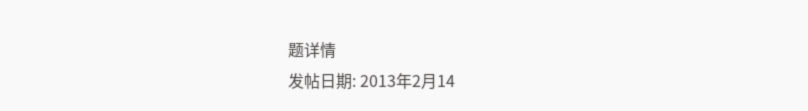题详情
发帖日期: 2013年2月14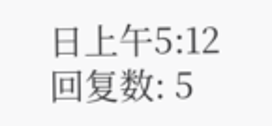日上午5:12
回复数: 5